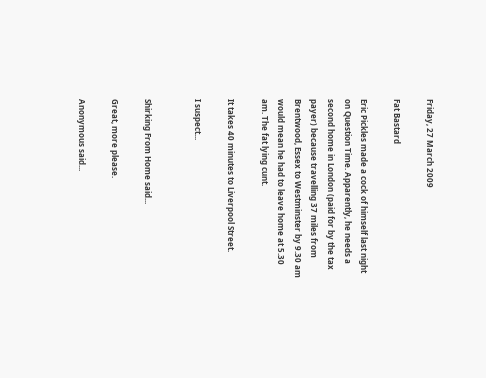Friday, 27 March 2009

Fat Bastard

Eric Pickles made a cock of himself last night on Question Time. Apparently, he needs a second home in London (paid for by the tax payer) because travelling 37 miles from Brentwood, Essex to Westminster by 9.30 am would mean he had to leave home at 5.30 am. The fat lying cunt.

It takes 40 minutes to Liverpool Street.

I suspect...


Shirking From Home said...

Great, more please.

Anonymous said...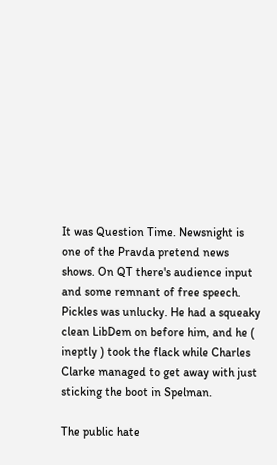It was Question Time. Newsnight is one of the Pravda pretend news shows. On QT there's audience input and some remnant of free speech. Pickles was unlucky. He had a squeaky clean LibDem on before him, and he ( ineptly ) took the flack while Charles Clarke managed to get away with just sticking the boot in Spelman.

The public hate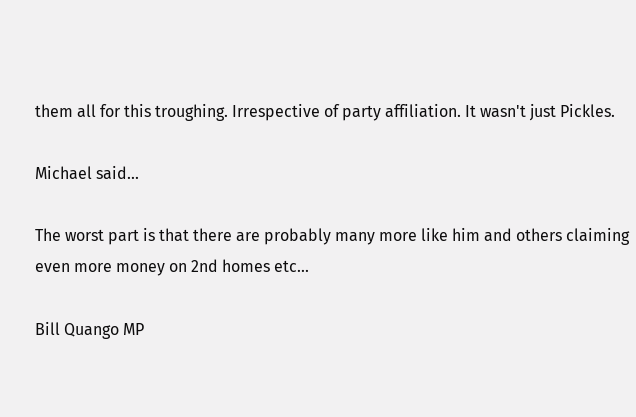them all for this troughing. Irrespective of party affiliation. It wasn't just Pickles.

Michael said...

The worst part is that there are probably many more like him and others claiming even more money on 2nd homes etc...

Bill Quango MP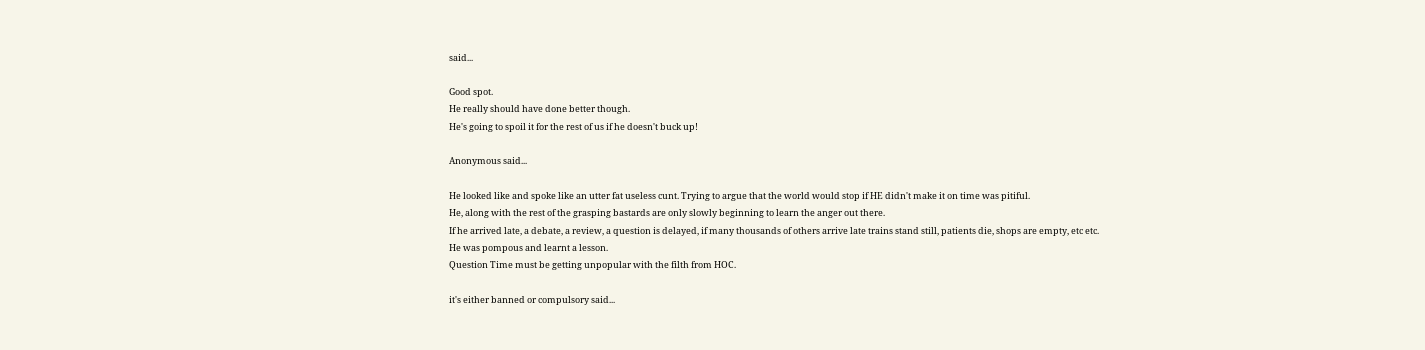said...

Good spot.
He really should have done better though.
He's going to spoil it for the rest of us if he doesn't buck up!

Anonymous said...

He looked like and spoke like an utter fat useless cunt. Trying to argue that the world would stop if HE didn't make it on time was pitiful.
He, along with the rest of the grasping bastards are only slowly beginning to learn the anger out there.
If he arrived late, a debate, a review, a question is delayed, if many thousands of others arrive late trains stand still, patients die, shops are empty, etc etc.
He was pompous and learnt a lesson.
Question Time must be getting unpopular with the filth from HOC.

it's either banned or compulsory said...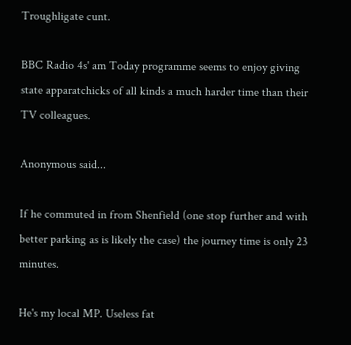Troughligate cunt.

BBC Radio 4s' am Today programme seems to enjoy giving state apparatchicks of all kinds a much harder time than their TV colleagues.

Anonymous said...

If he commuted in from Shenfield (one stop further and with better parking as is likely the case) the journey time is only 23 minutes.

He's my local MP. Useless fat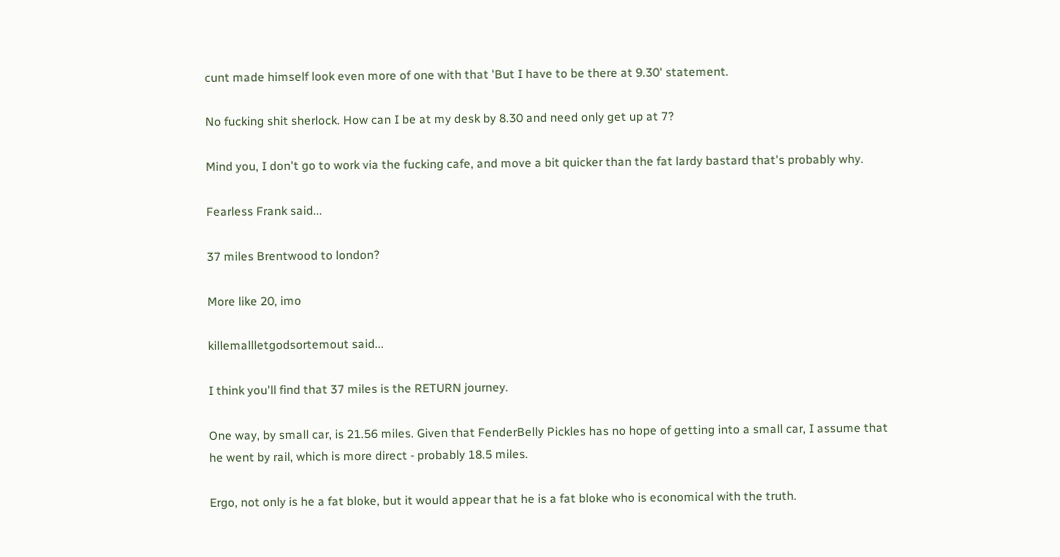cunt made himself look even more of one with that 'But I have to be there at 9.30' statement.

No fucking shit sherlock. How can I be at my desk by 8.30 and need only get up at 7?

Mind you, I don't go to work via the fucking cafe, and move a bit quicker than the fat lardy bastard that's probably why.

Fearless Frank said...

37 miles Brentwood to london?

More like 20, imo

killemallletgodsortemout said...

I think you'll find that 37 miles is the RETURN journey.

One way, by small car, is 21.56 miles. Given that FenderBelly Pickles has no hope of getting into a small car, I assume that he went by rail, which is more direct - probably 18.5 miles.

Ergo, not only is he a fat bloke, but it would appear that he is a fat bloke who is economical with the truth.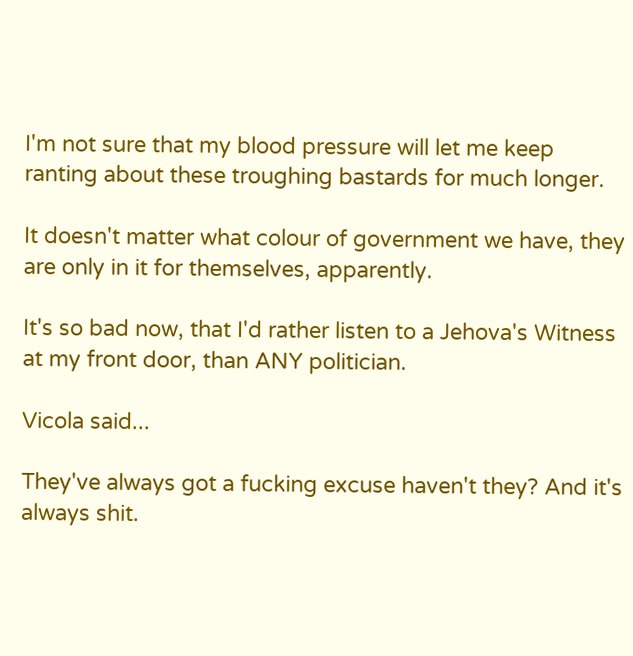I'm not sure that my blood pressure will let me keep ranting about these troughing bastards for much longer.

It doesn't matter what colour of government we have, they are only in it for themselves, apparently.

It's so bad now, that I'd rather listen to a Jehova's Witness at my front door, than ANY politician.

Vicola said...

They've always got a fucking excuse haven't they? And it's always shit.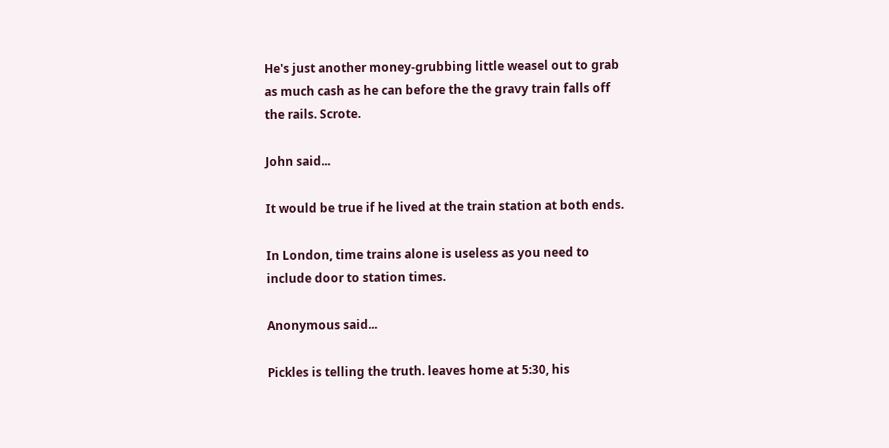He's just another money-grubbing little weasel out to grab as much cash as he can before the the gravy train falls off the rails. Scrote.

John said...

It would be true if he lived at the train station at both ends.

In London, time trains alone is useless as you need to include door to station times.

Anonymous said...

Pickles is telling the truth. leaves home at 5:30, his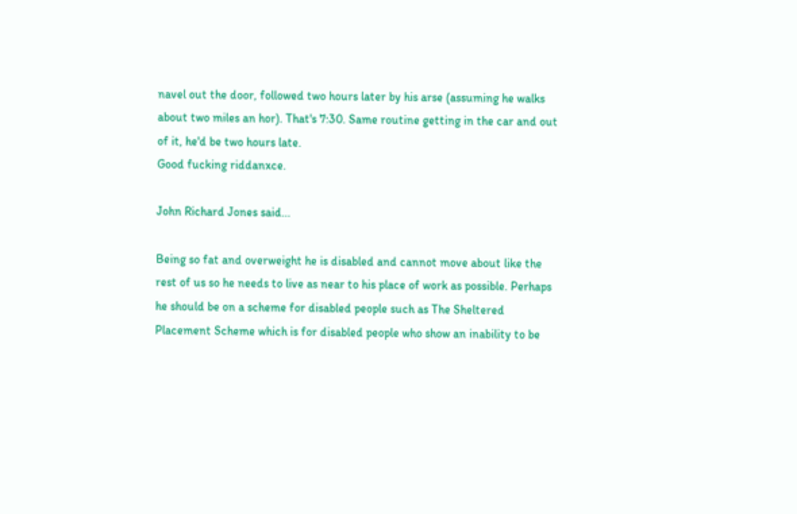navel out the door, followed two hours later by his arse (assuming he walks about two miles an hor). That's 7:30. Same routine getting in the car and out of it, he'd be two hours late.
Good fucking riddanxce.

John Richard Jones said...

Being so fat and overweight he is disabled and cannot move about like the rest of us so he needs to live as near to his place of work as possible. Perhaps he should be on a scheme for disabled people such as The Sheltered Placement Scheme which is for disabled people who show an inability to be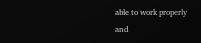able to work properly and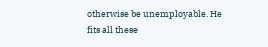otherwise be unemployable. He fits all these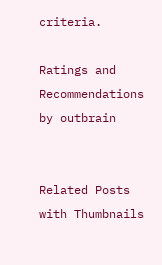criteria.

Ratings and Recommendations by outbrain


Related Posts with Thumbnails